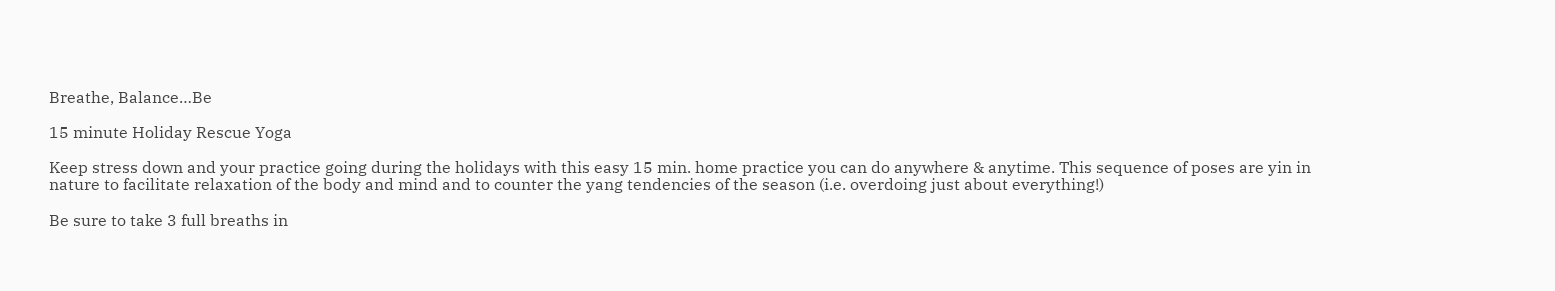Breathe, Balance…Be

15 minute Holiday Rescue Yoga

Keep stress down and your practice going during the holidays with this easy 15 min. home practice you can do anywhere & anytime. This sequence of poses are yin in nature to facilitate relaxation of the body and mind and to counter the yang tendencies of the season (i.e. overdoing just about everything!)

Be sure to take 3 full breaths in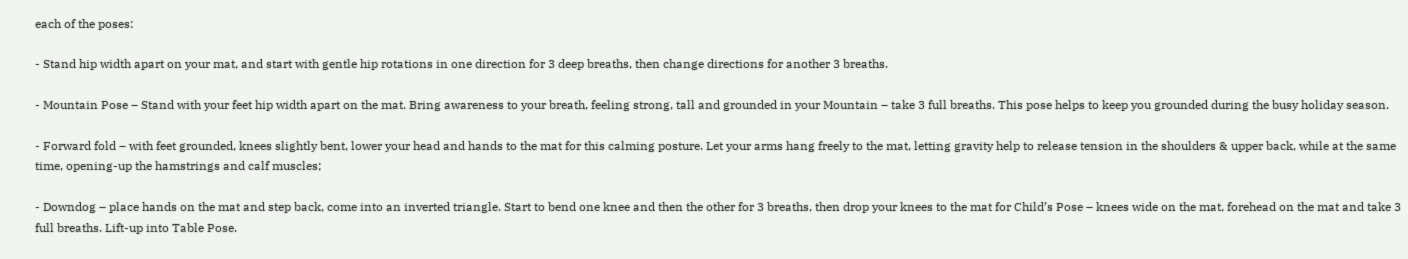each of the poses:

- Stand hip width apart on your mat, and start with gentle hip rotations in one direction for 3 deep breaths, then change directions for another 3 breaths.

- Mountain Pose – Stand with your feet hip width apart on the mat. Bring awareness to your breath, feeling strong, tall and grounded in your Mountain – take 3 full breaths. This pose helps to keep you grounded during the busy holiday season.

- Forward fold – with feet grounded, knees slightly bent, lower your head and hands to the mat for this calming posture. Let your arms hang freely to the mat, letting gravity help to release tension in the shoulders & upper back, while at the same time, opening-up the hamstrings and calf muscles;

- Downdog – place hands on the mat and step back, come into an inverted triangle. Start to bend one knee and then the other for 3 breaths, then drop your knees to the mat for Child’s Pose – knees wide on the mat, forehead on the mat and take 3 full breaths. Lift-up into Table Pose.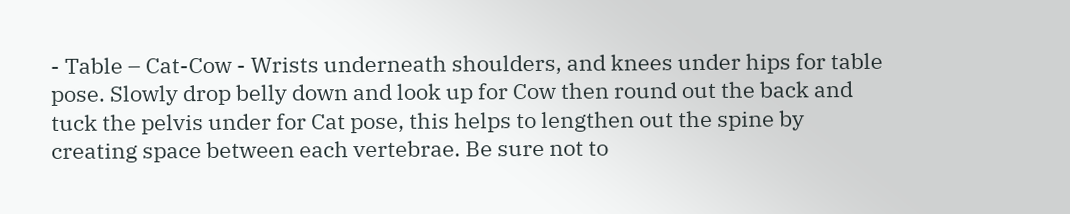- Table – Cat-Cow - Wrists underneath shoulders, and knees under hips for table pose. Slowly drop belly down and look up for Cow then round out the back and tuck the pelvis under for Cat pose, this helps to lengthen out the spine by creating space between each vertebrae. Be sure not to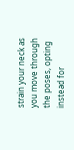strain your neck as you move through the poses, opting instead for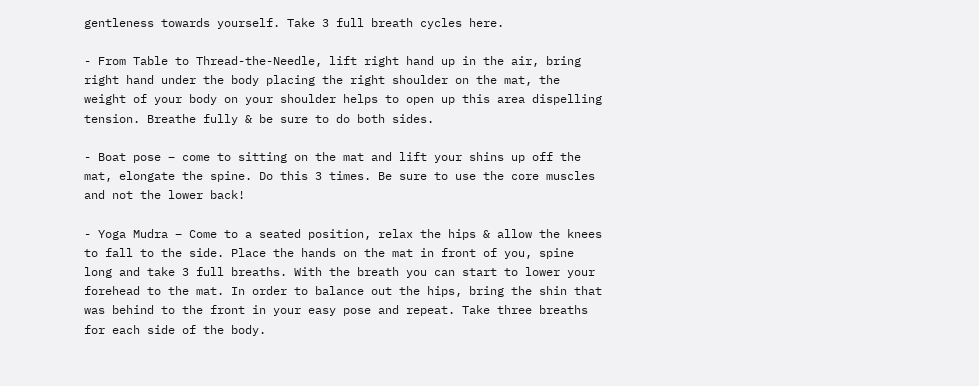gentleness towards yourself. Take 3 full breath cycles here.

- From Table to Thread-the-Needle, lift right hand up in the air, bring right hand under the body placing the right shoulder on the mat, the weight of your body on your shoulder helps to open up this area dispelling tension. Breathe fully & be sure to do both sides.

- Boat pose – come to sitting on the mat and lift your shins up off the mat, elongate the spine. Do this 3 times. Be sure to use the core muscles and not the lower back!

- Yoga Mudra – Come to a seated position, relax the hips & allow the knees to fall to the side. Place the hands on the mat in front of you, spine long and take 3 full breaths. With the breath you can start to lower your forehead to the mat. In order to balance out the hips, bring the shin that was behind to the front in your easy pose and repeat. Take three breaths for each side of the body.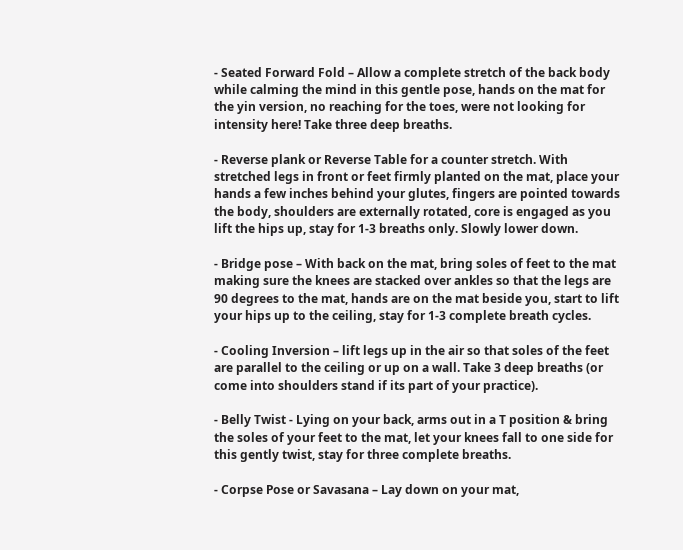- Seated Forward Fold – Allow a complete stretch of the back body while calming the mind in this gentle pose, hands on the mat for the yin version, no reaching for the toes, were not looking for intensity here! Take three deep breaths.

- Reverse plank or Reverse Table for a counter stretch. With stretched legs in front or feet firmly planted on the mat, place your hands a few inches behind your glutes, fingers are pointed towards the body, shoulders are externally rotated, core is engaged as you lift the hips up, stay for 1-3 breaths only. Slowly lower down.

- Bridge pose – With back on the mat, bring soles of feet to the mat making sure the knees are stacked over ankles so that the legs are 90 degrees to the mat, hands are on the mat beside you, start to lift your hips up to the ceiling, stay for 1-3 complete breath cycles.

- Cooling Inversion – lift legs up in the air so that soles of the feet are parallel to the ceiling or up on a wall. Take 3 deep breaths (or come into shoulders stand if its part of your practice).

- Belly Twist - Lying on your back, arms out in a T position & bring the soles of your feet to the mat, let your knees fall to one side for this gently twist, stay for three complete breaths.

- Corpse Pose or Savasana – Lay down on your mat,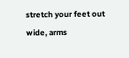stretch your feet out wide, arms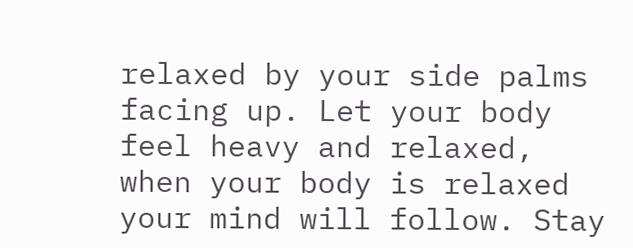relaxed by your side palms facing up. Let your body feel heavy and relaxed, when your body is relaxed your mind will follow. Stay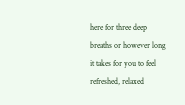here for three deep breaths or however long it takes for you to feel refreshed, relaxed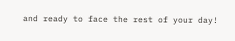and ready to face the rest of your day!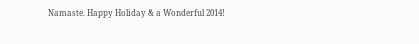Namaste. Happy Holiday & a Wonderful 2014!